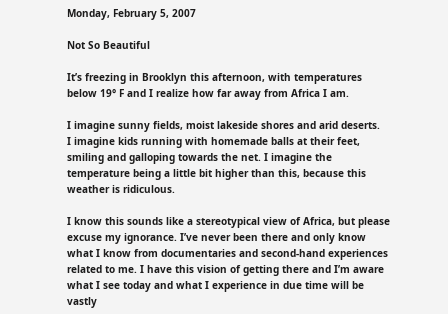Monday, February 5, 2007

Not So Beautiful

It’s freezing in Brooklyn this afternoon, with temperatures below 19° F and I realize how far away from Africa I am.

I imagine sunny fields, moist lakeside shores and arid deserts.
I imagine kids running with homemade balls at their feet, smiling and galloping towards the net. I imagine the temperature being a little bit higher than this, because this weather is ridiculous.

I know this sounds like a stereotypical view of Africa, but please excuse my ignorance. I’ve never been there and only know what I know from documentaries and second-hand experiences related to me. I have this vision of getting there and I’m aware what I see today and what I experience in due time will be vastly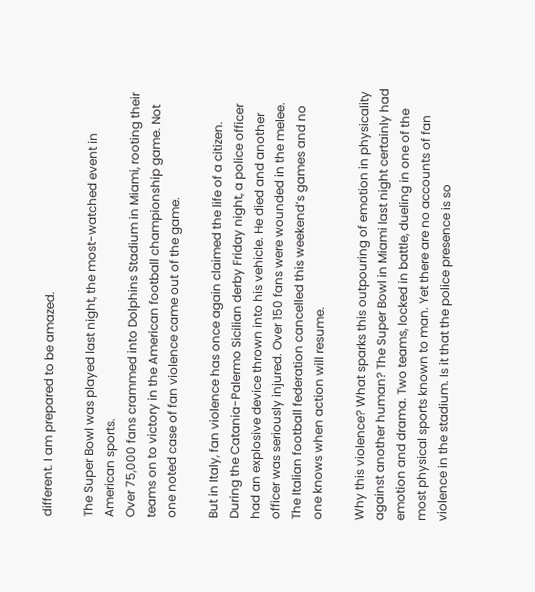different. I am prepared to be amazed.

The Super Bowl was played last night, the most-watched event in American sports.
Over 75,000 fans crammed into Dolphins Stadium in Miami, rooting their teams on to victory in the American football championship game. Not one noted case of fan violence came out of the game.

But in Italy, fan violence has once again claimed the life of a citizen. During the Catania-Palermo Sicilian derby Friday night, a police officer had an explosive device thrown into his vehicle. He died and another officer was seriously injured. Over 150 fans were wounded in the melee. The Italian football federation cancelled this weekend’s games and no one knows when action will resume.

Why this violence? What sparks this outpouring of emotion in physicality against another human? The Super Bowl in Miami last night certainly had emotion and drama. Two teams, locked in battle, dueling in one of the most physical sports known to man. Yet there are no accounts of fan violence in the stadium. Is it that the police presence is so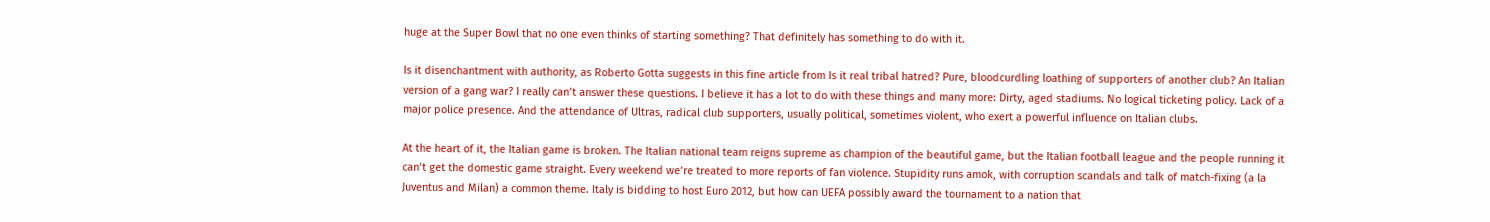huge at the Super Bowl that no one even thinks of starting something? That definitely has something to do with it.

Is it disenchantment with authority, as Roberto Gotta suggests in this fine article from Is it real tribal hatred? Pure, bloodcurdling loathing of supporters of another club? An Italian version of a gang war? I really can’t answer these questions. I believe it has a lot to do with these things and many more: Dirty, aged stadiums. No logical ticketing policy. Lack of a major police presence. And the attendance of Ultras, radical club supporters, usually political, sometimes violent, who exert a powerful influence on Italian clubs.

At the heart of it, the Italian game is broken. The Italian national team reigns supreme as champion of the beautiful game, but the Italian football league and the people running it can’t get the domestic game straight. Every weekend we’re treated to more reports of fan violence. Stupidity runs amok, with corruption scandals and talk of match-fixing (a la Juventus and Milan) a common theme. Italy is bidding to host Euro 2012, but how can UEFA possibly award the tournament to a nation that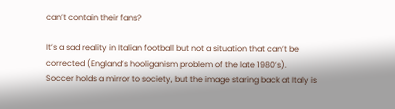can’t contain their fans?

It’s a sad reality in Italian football but not a situation that can’t be corrected (England’s hooliganism problem of the late 1980’s).
Soccer holds a mirror to society, but the image staring back at Italy is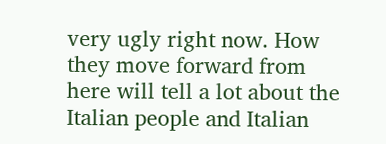very ugly right now. How they move forward from here will tell a lot about the Italian people and Italian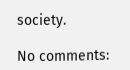society.

No comments: